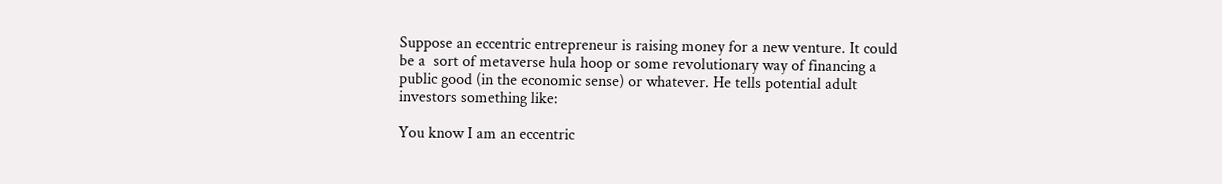Suppose an eccentric entrepreneur is raising money for a new venture. It could be a  sort of metaverse hula hoop or some revolutionary way of financing a public good (in the economic sense) or whatever. He tells potential adult investors something like:

You know I am an eccentric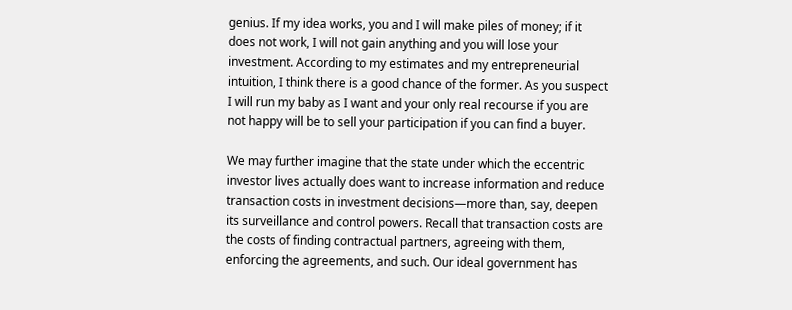genius. If my idea works, you and I will make piles of money; if it does not work, I will not gain anything and you will lose your investment. According to my estimates and my entrepreneurial intuition, I think there is a good chance of the former. As you suspect I will run my baby as I want and your only real recourse if you are not happy will be to sell your participation if you can find a buyer.

We may further imagine that the state under which the eccentric investor lives actually does want to increase information and reduce transaction costs in investment decisions—more than, say, deepen its surveillance and control powers. Recall that transaction costs are the costs of finding contractual partners, agreeing with them, enforcing the agreements, and such. Our ideal government has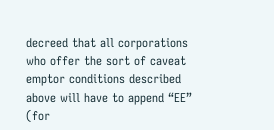decreed that all corporations who offer the sort of caveat emptor conditions described above will have to append “EE” (for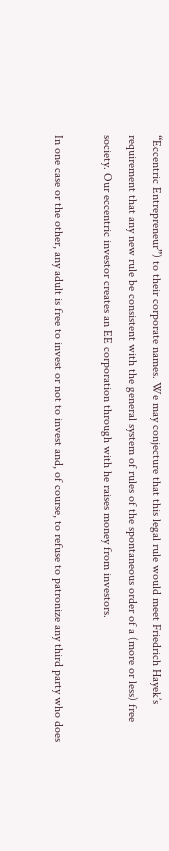“Eccentric Entrepreneur”) to their corporate names. We may conjecture that this legal rule would meet Friedrich Hayek’s requirement that any new rule be consistent with the general system of rules of the spontaneous order of a (more or less) free society. Our eccentric investor creates an EE corporation through with he raises money from investors.

In one case or the other, any adult is free to invest or not to invest and, of course, to refuse to patronize any third party who does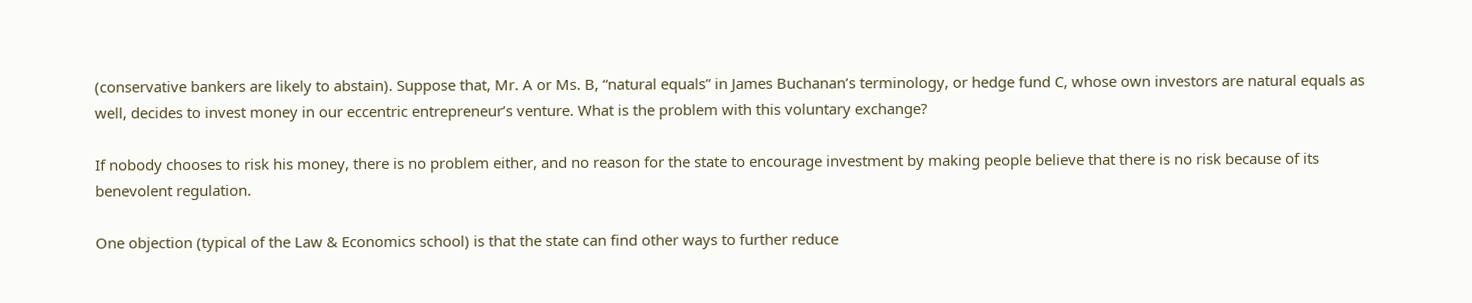(conservative bankers are likely to abstain). Suppose that, Mr. A or Ms. B, “natural equals” in James Buchanan’s terminology, or hedge fund C, whose own investors are natural equals as well, decides to invest money in our eccentric entrepreneur’s venture. What is the problem with this voluntary exchange?

If nobody chooses to risk his money, there is no problem either, and no reason for the state to encourage investment by making people believe that there is no risk because of its benevolent regulation.

One objection (typical of the Law & Economics school) is that the state can find other ways to further reduce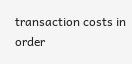transaction costs in order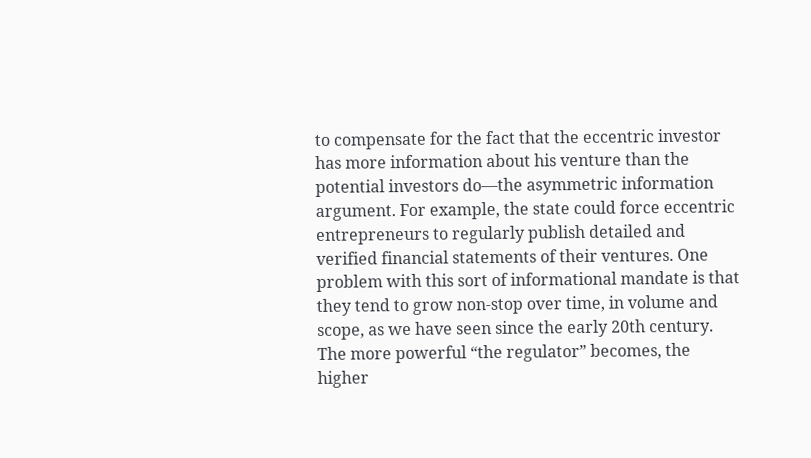to compensate for the fact that the eccentric investor has more information about his venture than the potential investors do—the asymmetric information argument. For example, the state could force eccentric entrepreneurs to regularly publish detailed and verified financial statements of their ventures. One problem with this sort of informational mandate is that they tend to grow non-stop over time, in volume and scope, as we have seen since the early 20th century. The more powerful “the regulator” becomes, the higher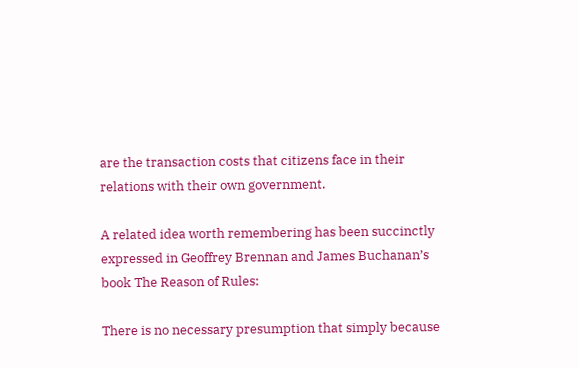are the transaction costs that citizens face in their relations with their own government.

A related idea worth remembering has been succinctly expressed in Geoffrey Brennan and James Buchanan’s book The Reason of Rules:

There is no necessary presumption that simply because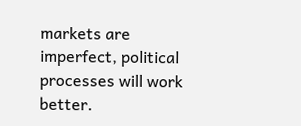markets are imperfect, political processes will work better.